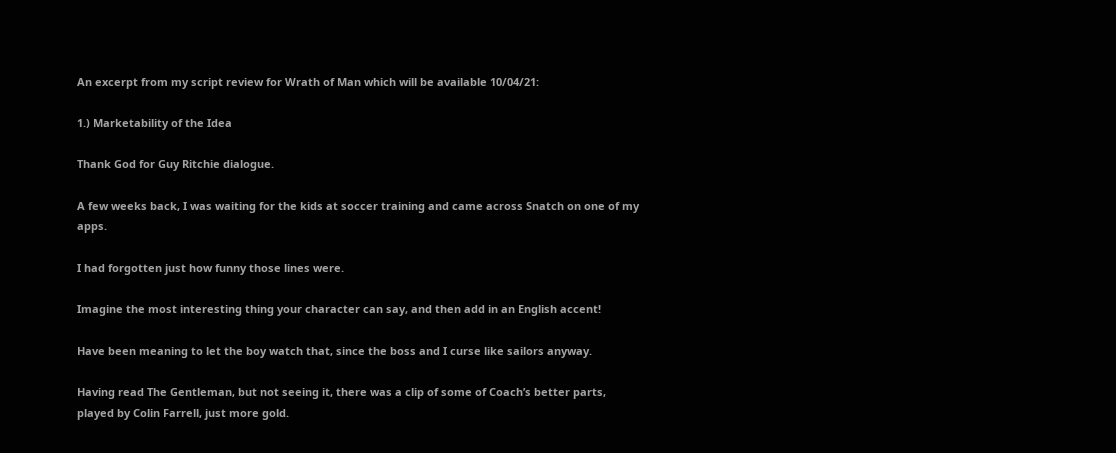An excerpt from my script review for Wrath of Man which will be available 10/04/21:

1.) Marketability of the Idea

Thank God for Guy Ritchie dialogue.

A few weeks back, I was waiting for the kids at soccer training and came across Snatch on one of my apps.

I had forgotten just how funny those lines were.

Imagine the most interesting thing your character can say, and then add in an English accent!

Have been meaning to let the boy watch that, since the boss and I curse like sailors anyway.

Having read The Gentleman, but not seeing it, there was a clip of some of Coach’s better parts, played by Colin Farrell, just more gold.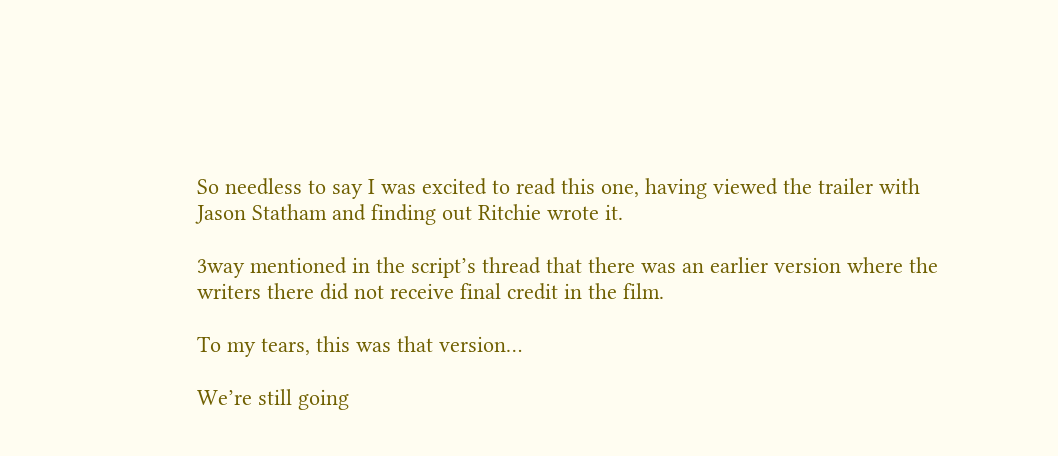So needless to say I was excited to read this one, having viewed the trailer with Jason Statham and finding out Ritchie wrote it.

3way mentioned in the script’s thread that there was an earlier version where the writers there did not receive final credit in the film.

To my tears, this was that version…

We’re still going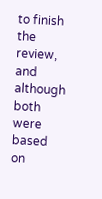to finish the review, and although both were based on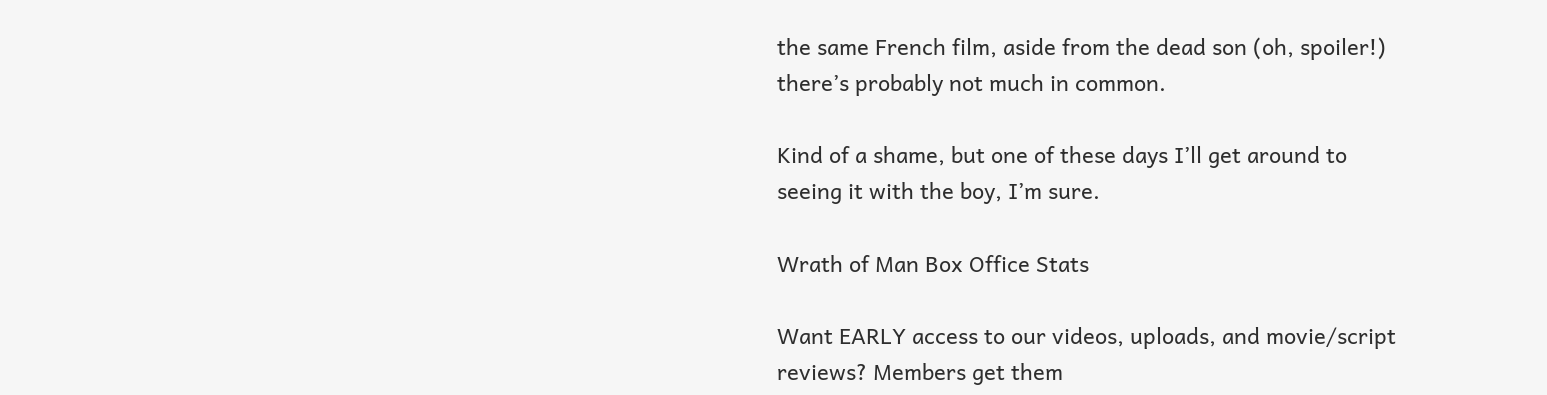the same French film, aside from the dead son (oh, spoiler!) there’s probably not much in common.

Kind of a shame, but one of these days I’ll get around to seeing it with the boy, I’m sure.

Wrath of Man Box Office Stats

Want EARLY access to our videos, uploads, and movie/script reviews? Members get them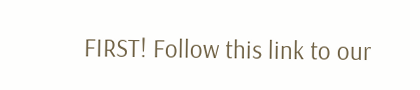FIRST! Follow this link to our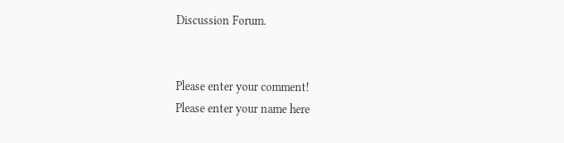Discussion Forum.


Please enter your comment!
Please enter your name here